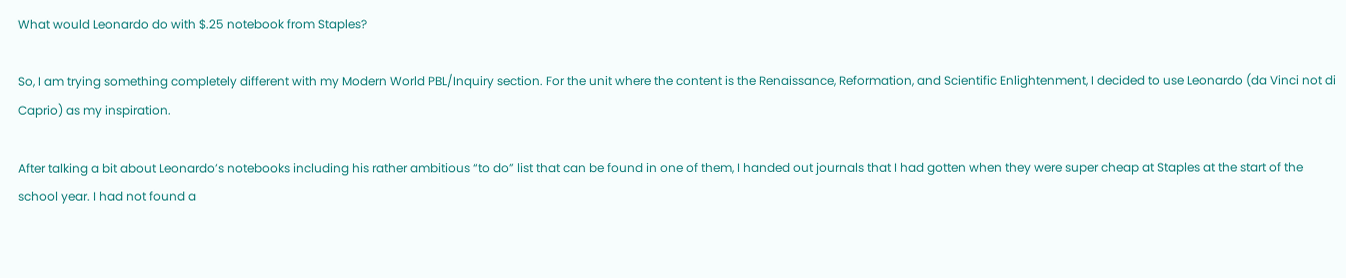What would Leonardo do with $.25 notebook from Staples?

So, I am trying something completely different with my Modern World PBL/Inquiry section. For the unit where the content is the Renaissance, Reformation, and Scientific Enlightenment, I decided to use Leonardo (da Vinci not di Caprio) as my inspiration.

After talking a bit about Leonardo’s notebooks including his rather ambitious “to do” list that can be found in one of them, I handed out journals that I had gotten when they were super cheap at Staples at the start of the school year. I had not found a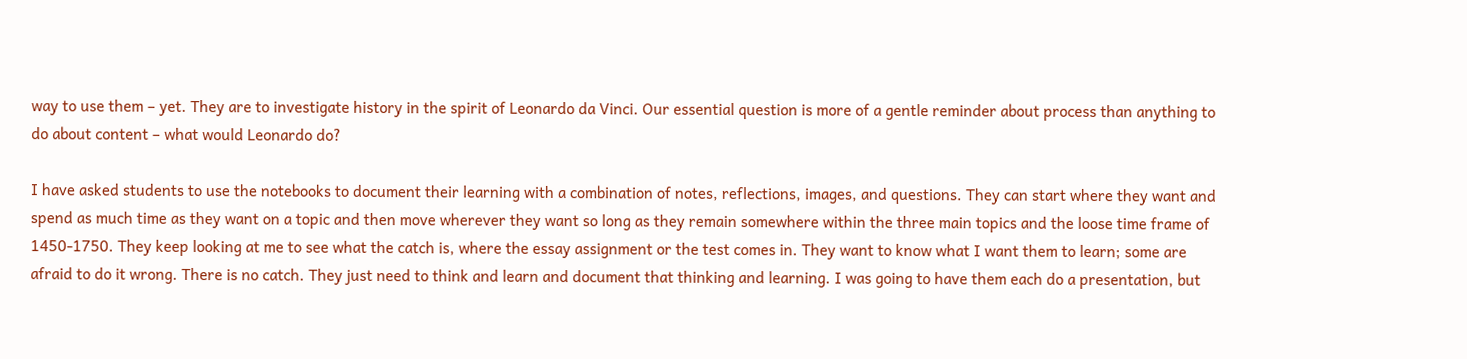way to use them – yet. They are to investigate history in the spirit of Leonardo da Vinci. Our essential question is more of a gentle reminder about process than anything to do about content – what would Leonardo do?

I have asked students to use the notebooks to document their learning with a combination of notes, reflections, images, and questions. They can start where they want and spend as much time as they want on a topic and then move wherever they want so long as they remain somewhere within the three main topics and the loose time frame of 1450-1750. They keep looking at me to see what the catch is, where the essay assignment or the test comes in. They want to know what I want them to learn; some are afraid to do it wrong. There is no catch. They just need to think and learn and document that thinking and learning. I was going to have them each do a presentation, but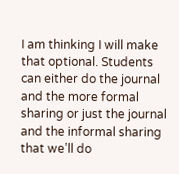I am thinking I will make that optional. Students can either do the journal and the more formal sharing or just the journal and the informal sharing that we’ll do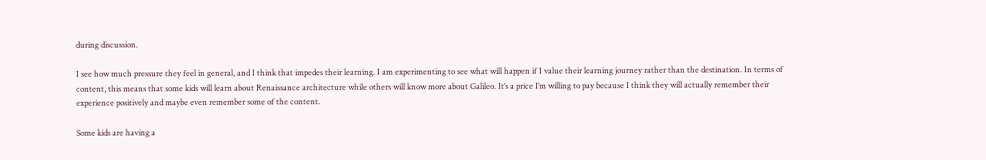during discussion.

I see how much pressure they feel in general, and I think that impedes their learning. I am experimenting to see what will happen if I value their learning journey rather than the destination. In terms of content, this means that some kids will learn about Renaissance architecture while others will know more about Galileo. It’s a price I’m willing to pay because I think they will actually remember their experience positively and maybe even remember some of the content.

Some kids are having a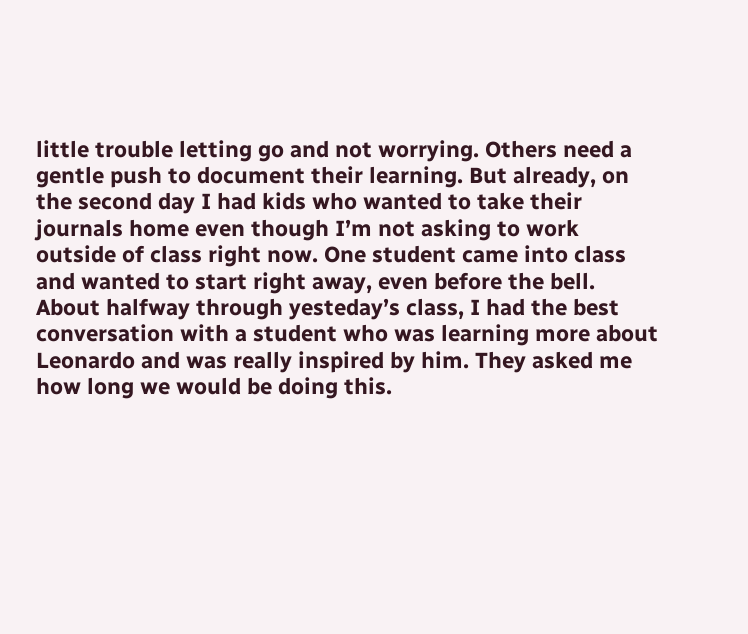little trouble letting go and not worrying. Others need a gentle push to document their learning. But already, on the second day I had kids who wanted to take their journals home even though I’m not asking to work outside of class right now. One student came into class and wanted to start right away, even before the bell. About halfway through yesteday’s class, I had the best conversation with a student who was learning more about Leonardo and was really inspired by him. They asked me how long we would be doing this.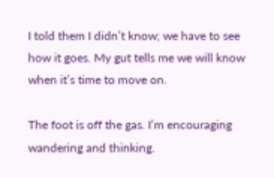I told them I didn’t know; we have to see how it goes. My gut tells me we will know when it’s time to move on.

The foot is off the gas. I’m encouraging wandering and thinking.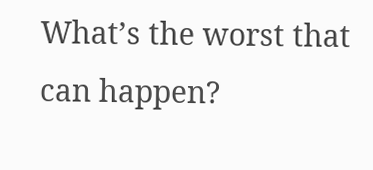What’s the worst that can happen?